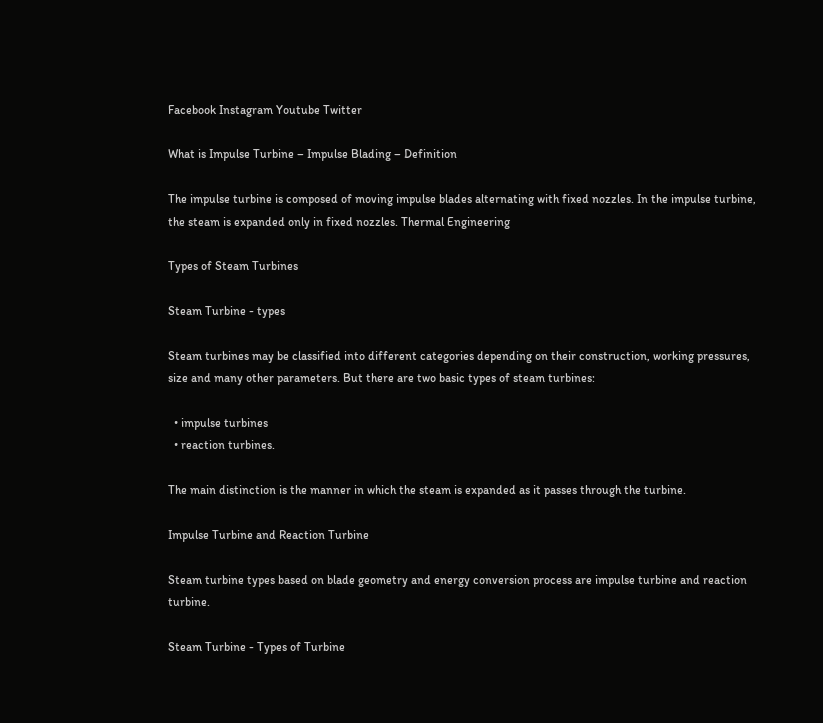Facebook Instagram Youtube Twitter

What is Impulse Turbine – Impulse Blading – Definition

The impulse turbine is composed of moving impulse blades alternating with fixed nozzles. In the impulse turbine, the steam is expanded only in fixed nozzles. Thermal Engineering

Types of Steam Turbines

Steam Turbine - types

Steam turbines may be classified into different categories depending on their construction, working pressures, size and many other parameters. But there are two basic types of steam turbines:

  • impulse turbines
  • reaction turbines.

The main distinction is the manner in which the steam is expanded as it passes through the turbine.

Impulse Turbine and Reaction Turbine

Steam turbine types based on blade geometry and energy conversion process are impulse turbine and reaction turbine.

Steam Turbine - Types of Turbine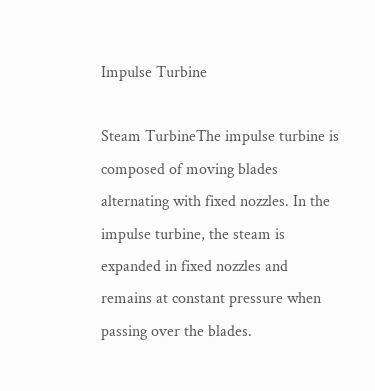Impulse Turbine

Steam TurbineThe impulse turbine is composed of moving blades alternating with fixed nozzles. In the impulse turbine, the steam is expanded in fixed nozzles and remains at constant pressure when passing over the blades.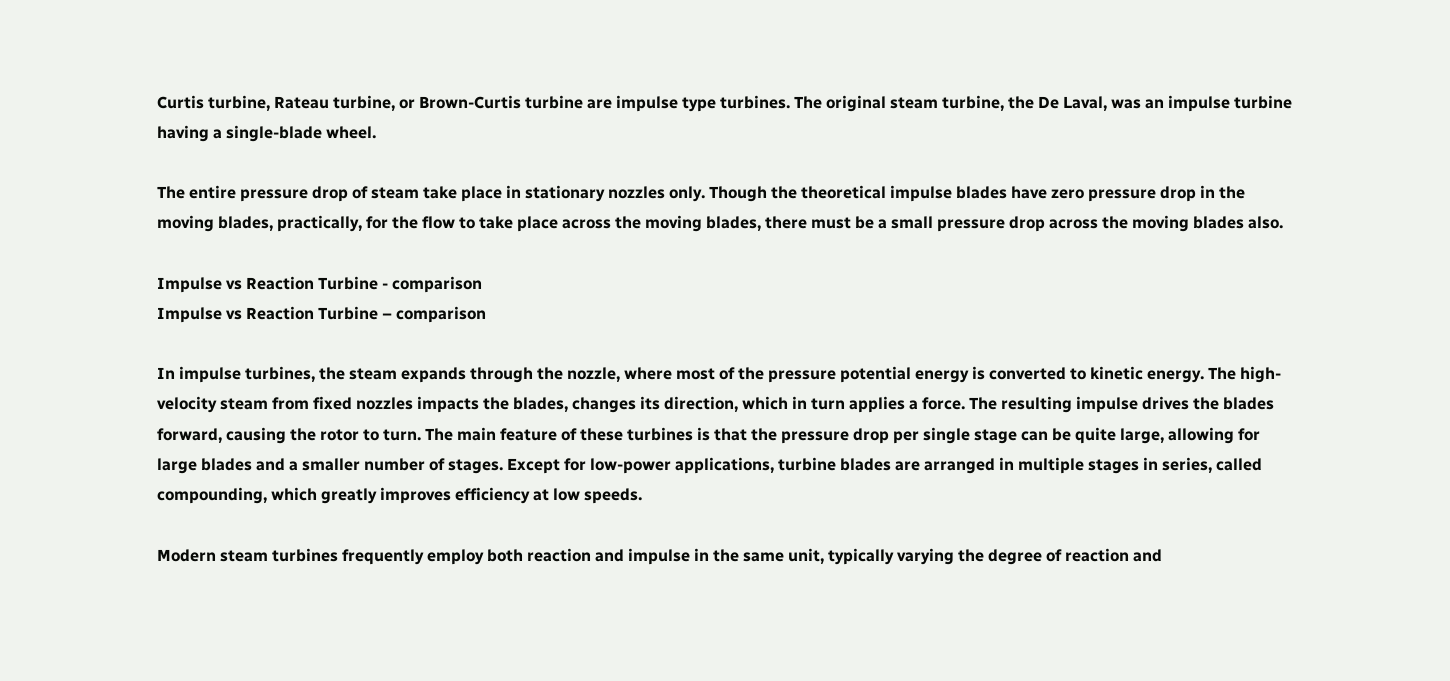Curtis turbine, Rateau turbine, or Brown-Curtis turbine are impulse type turbines. The original steam turbine, the De Laval, was an impulse turbine having a single-blade wheel.

The entire pressure drop of steam take place in stationary nozzles only. Though the theoretical impulse blades have zero pressure drop in the moving blades, practically, for the flow to take place across the moving blades, there must be a small pressure drop across the moving blades also.

Impulse vs Reaction Turbine - comparison
Impulse vs Reaction Turbine – comparison

In impulse turbines, the steam expands through the nozzle, where most of the pressure potential energy is converted to kinetic energy. The high-velocity steam from fixed nozzles impacts the blades, changes its direction, which in turn applies a force. The resulting impulse drives the blades forward, causing the rotor to turn. The main feature of these turbines is that the pressure drop per single stage can be quite large, allowing for large blades and a smaller number of stages. Except for low-power applications, turbine blades are arranged in multiple stages in series, called compounding, which greatly improves efficiency at low speeds.

Modern steam turbines frequently employ both reaction and impulse in the same unit, typically varying the degree of reaction and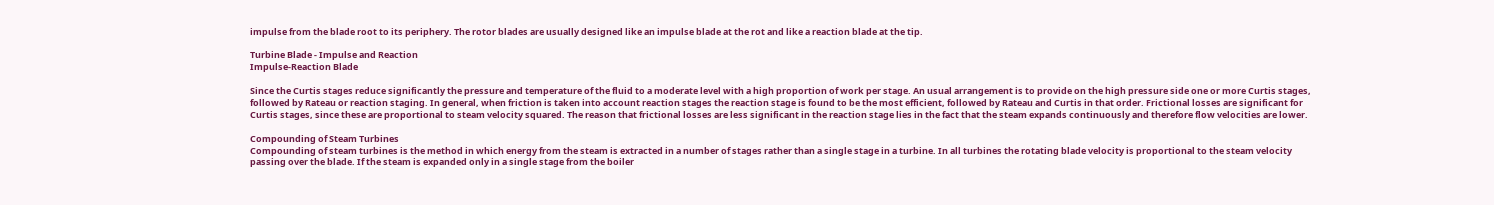impulse from the blade root to its periphery. The rotor blades are usually designed like an impulse blade at the rot and like a reaction blade at the tip.

Turbine Blade - Impulse and Reaction
Impulse-Reaction Blade

Since the Curtis stages reduce significantly the pressure and temperature of the fluid to a moderate level with a high proportion of work per stage. An usual arrangement is to provide on the high pressure side one or more Curtis stages, followed by Rateau or reaction staging. In general, when friction is taken into account reaction stages the reaction stage is found to be the most efficient, followed by Rateau and Curtis in that order. Frictional losses are significant for Curtis stages, since these are proportional to steam velocity squared. The reason that frictional losses are less significant in the reaction stage lies in the fact that the steam expands continuously and therefore flow velocities are lower.

Compounding of Steam Turbines
Compounding of steam turbines is the method in which energy from the steam is extracted in a number of stages rather than a single stage in a turbine. In all turbines the rotating blade velocity is proportional to the steam velocity passing over the blade. If the steam is expanded only in a single stage from the boiler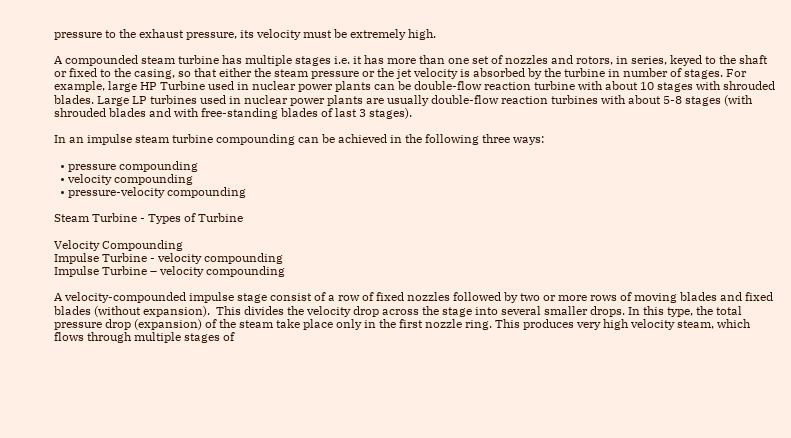pressure to the exhaust pressure, its velocity must be extremely high.

A compounded steam turbine has multiple stages i.e. it has more than one set of nozzles and rotors, in series, keyed to the shaft or fixed to the casing, so that either the steam pressure or the jet velocity is absorbed by the turbine in number of stages. For example, large HP Turbine used in nuclear power plants can be double-flow reaction turbine with about 10 stages with shrouded blades. Large LP turbines used in nuclear power plants are usually double-flow reaction turbines with about 5-8 stages (with shrouded blades and with free-standing blades of last 3 stages).

In an impulse steam turbine compounding can be achieved in the following three ways:

  • pressure compounding
  • velocity compounding
  • pressure-velocity compounding

Steam Turbine - Types of Turbine

Velocity Compounding
Impulse Turbine - velocity compounding
Impulse Turbine – velocity compounding

A velocity-compounded impulse stage consist of a row of fixed nozzles followed by two or more rows of moving blades and fixed blades (without expansion).  This divides the velocity drop across the stage into several smaller drops. In this type, the total pressure drop (expansion) of the steam take place only in the first nozzle ring. This produces very high velocity steam, which flows through multiple stages of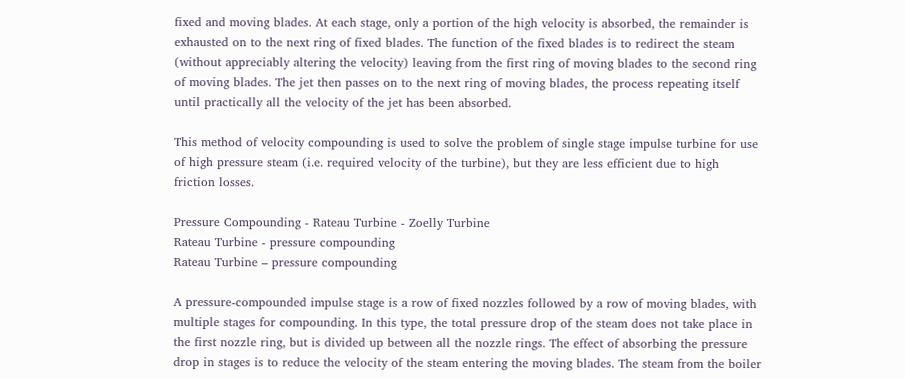fixed and moving blades. At each stage, only a portion of the high velocity is absorbed, the remainder is exhausted on to the next ring of fixed blades. The function of the fixed blades is to redirect the steam (without appreciably altering the velocity) leaving from the first ring of moving blades to the second ring of moving blades. The jet then passes on to the next ring of moving blades, the process repeating itself until practically all the velocity of the jet has been absorbed.

This method of velocity compounding is used to solve the problem of single stage impulse turbine for use of high pressure steam (i.e. required velocity of the turbine), but they are less efficient due to high friction losses.

Pressure Compounding - Rateau Turbine - Zoelly Turbine
Rateau Turbine - pressure compounding
Rateau Turbine – pressure compounding

A pressure-compounded impulse stage is a row of fixed nozzles followed by a row of moving blades, with multiple stages for compounding. In this type, the total pressure drop of the steam does not take place in the first nozzle ring, but is divided up between all the nozzle rings. The effect of absorbing the pressure drop in stages is to reduce the velocity of the steam entering the moving blades. The steam from the boiler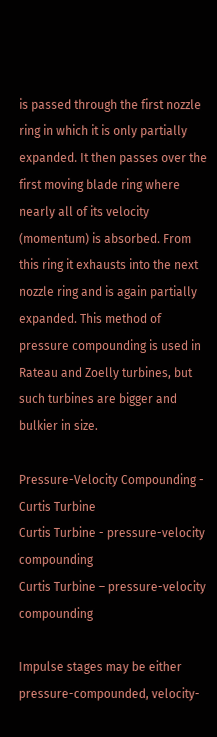is passed through the first nozzle ring in which it is only partially expanded. It then passes over the first moving blade ring where nearly all of its velocity (momentum) is absorbed. From this ring it exhausts into the next nozzle ring and is again partially expanded. This method of pressure compounding is used in Rateau and Zoelly turbines, but such turbines are bigger and bulkier in size.

Pressure-Velocity Compounding - Curtis Turbine
Curtis Turbine - pressure-velocity compounding
Curtis Turbine – pressure-velocity compounding

Impulse stages may be either pressure-compounded, velocity-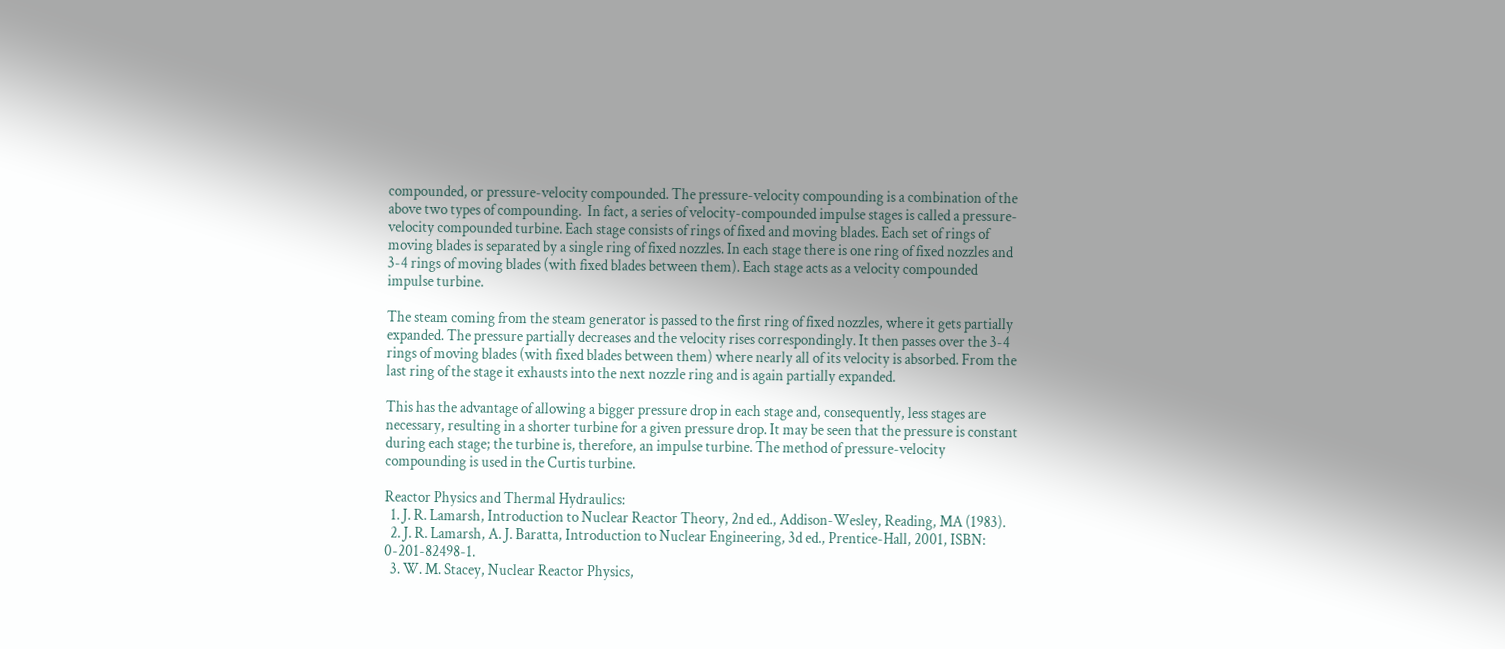compounded, or pressure-velocity compounded. The pressure-velocity compounding is a combination of the above two types of compounding.  In fact, a series of velocity-compounded impulse stages is called a pressure-velocity compounded turbine. Each stage consists of rings of fixed and moving blades. Each set of rings of moving blades is separated by a single ring of fixed nozzles. In each stage there is one ring of fixed nozzles and 3-4 rings of moving blades (with fixed blades between them). Each stage acts as a velocity compounded impulse turbine.

The steam coming from the steam generator is passed to the first ring of fixed nozzles, where it gets partially expanded. The pressure partially decreases and the velocity rises correspondingly. It then passes over the 3-4 rings of moving blades (with fixed blades between them) where nearly all of its velocity is absorbed. From the last ring of the stage it exhausts into the next nozzle ring and is again partially expanded.

This has the advantage of allowing a bigger pressure drop in each stage and, consequently, less stages are necessary, resulting in a shorter turbine for a given pressure drop. It may be seen that the pressure is constant during each stage; the turbine is, therefore, an impulse turbine. The method of pressure-velocity compounding is used in the Curtis turbine.

Reactor Physics and Thermal Hydraulics:
  1. J. R. Lamarsh, Introduction to Nuclear Reactor Theory, 2nd ed., Addison-Wesley, Reading, MA (1983).
  2. J. R. Lamarsh, A. J. Baratta, Introduction to Nuclear Engineering, 3d ed., Prentice-Hall, 2001, ISBN: 0-201-82498-1.
  3. W. M. Stacey, Nuclear Reactor Physics,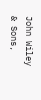John Wiley & Sons,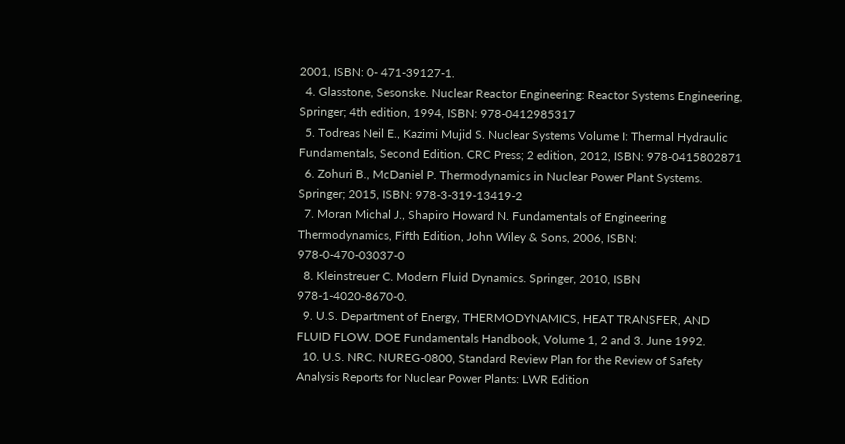2001, ISBN: 0- 471-39127-1.
  4. Glasstone, Sesonske. Nuclear Reactor Engineering: Reactor Systems Engineering, Springer; 4th edition, 1994, ISBN: 978-0412985317
  5. Todreas Neil E., Kazimi Mujid S. Nuclear Systems Volume I: Thermal Hydraulic Fundamentals, Second Edition. CRC Press; 2 edition, 2012, ISBN: 978-0415802871
  6. Zohuri B., McDaniel P. Thermodynamics in Nuclear Power Plant Systems. Springer; 2015, ISBN: 978-3-319-13419-2
  7. Moran Michal J., Shapiro Howard N. Fundamentals of Engineering Thermodynamics, Fifth Edition, John Wiley & Sons, 2006, ISBN: 978-0-470-03037-0
  8. Kleinstreuer C. Modern Fluid Dynamics. Springer, 2010, ISBN 978-1-4020-8670-0.
  9. U.S. Department of Energy, THERMODYNAMICS, HEAT TRANSFER, AND FLUID FLOW. DOE Fundamentals Handbook, Volume 1, 2 and 3. June 1992.
  10. U.S. NRC. NUREG-0800, Standard Review Plan for the Review of Safety Analysis Reports for Nuclear Power Plants: LWR Edition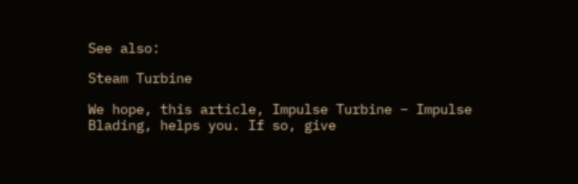See also:

Steam Turbine

We hope, this article, Impulse Turbine – Impulse Blading, helps you. If so, give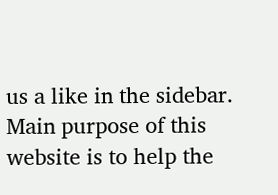us a like in the sidebar. Main purpose of this website is to help the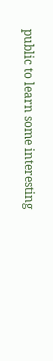public to learn some interesting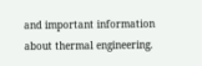and important information about thermal engineering.